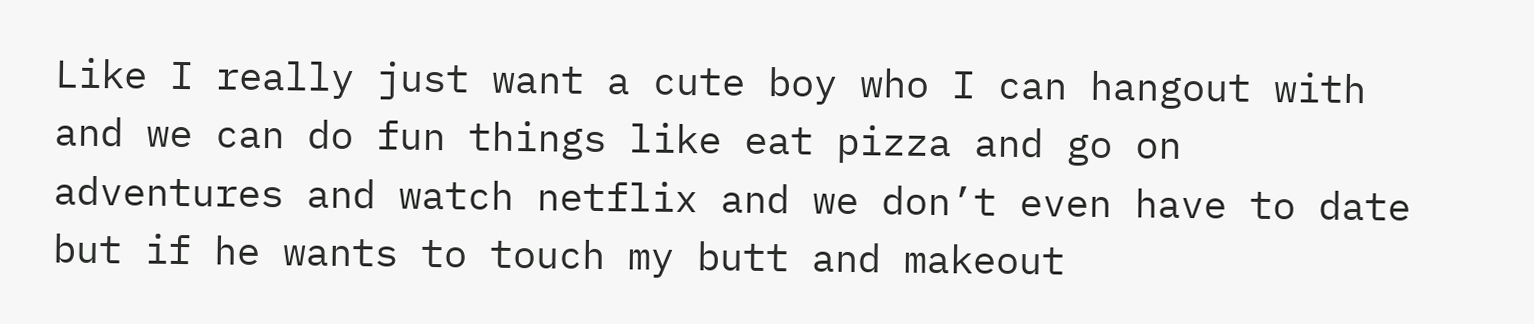Like I really just want a cute boy who I can hangout with and we can do fun things like eat pizza and go on adventures and watch netflix and we don’t even have to date but if he wants to touch my butt and makeout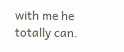with me he totally can.